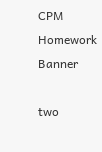CPM Homework Banner

two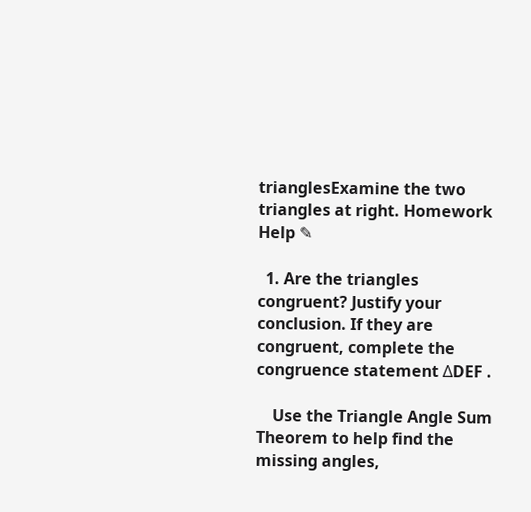trianglesExamine the two triangles at right. Homework Help ✎

  1. Are the triangles congruent? Justify your conclusion. If they are congruent, complete the congruence statement ΔDEF .

    Use the Triangle Angle Sum Theorem to help find the missing angles,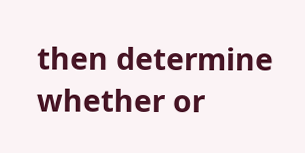then determine whether or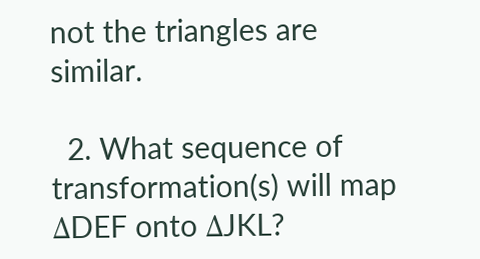not the triangles are similar.

  2. What sequence of transformation(s) will map ΔDEF onto ΔJKL?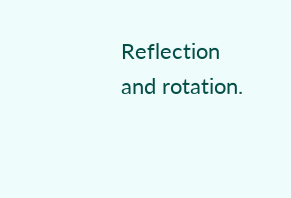Reflection and rotation.